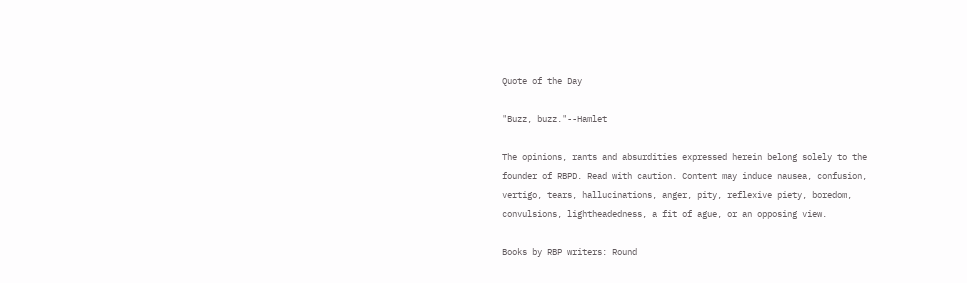Quote of the Day

"Buzz, buzz."--Hamlet

The opinions, rants and absurdities expressed herein belong solely to the founder of RBPD. Read with caution. Content may induce nausea, confusion, vertigo, tears, hallucinations, anger, pity, reflexive piety, boredom, convulsions, lightheadedness, a fit of ague, or an opposing view.

Books by RBP writers: Round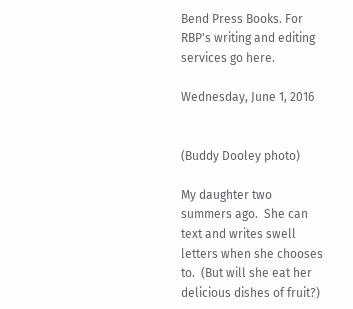Bend Press Books. For RBP's writing and editing services go here.

Wednesday, June 1, 2016


(Buddy Dooley photo)

My daughter two summers ago.  She can text and writes swell letters when she chooses to.  (But will she eat her delicious dishes of fruit?)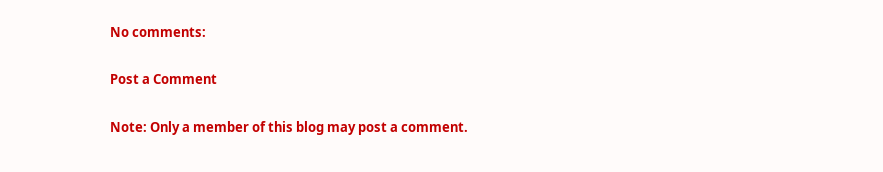No comments:

Post a Comment

Note: Only a member of this blog may post a comment.